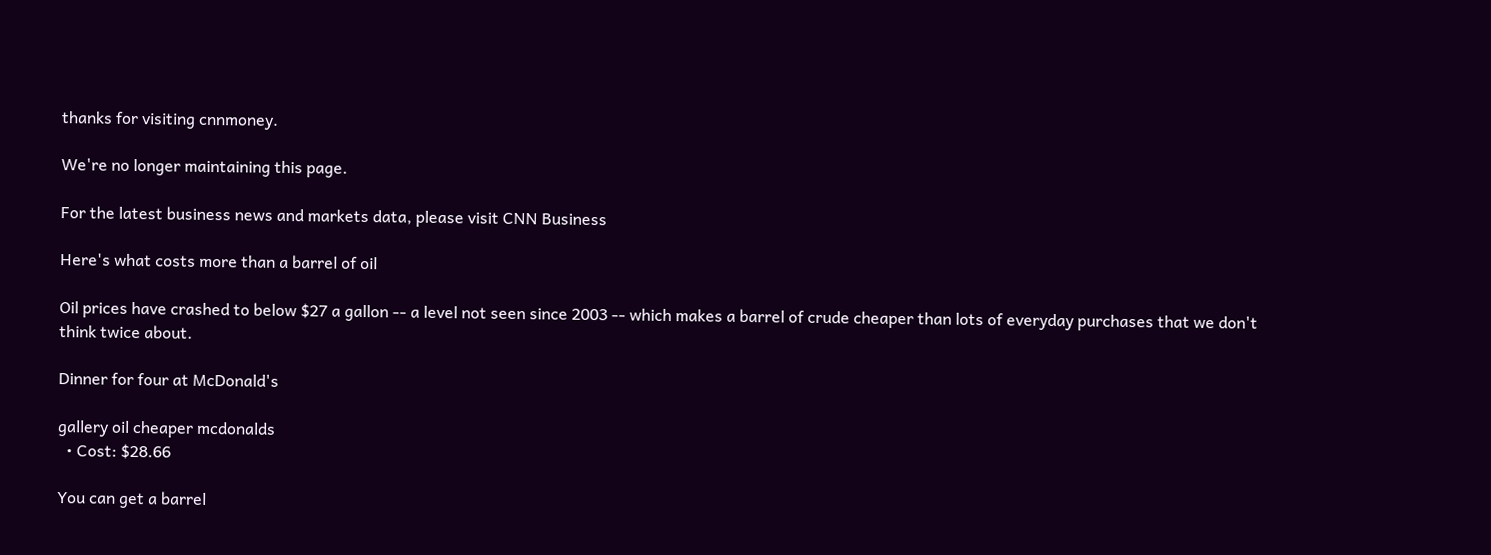thanks for visiting cnnmoney.

We're no longer maintaining this page.

For the latest business news and markets data, please visit CNN Business

Here's what costs more than a barrel of oil

Oil prices have crashed to below $27 a gallon -- a level not seen since 2003 -- which makes a barrel of crude cheaper than lots of everyday purchases that we don't think twice about.

Dinner for four at McDonald's

gallery oil cheaper mcdonalds
  • Cost: $28.66

You can get a barrel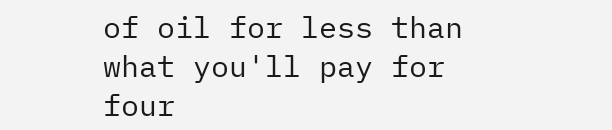of oil for less than what you'll pay for four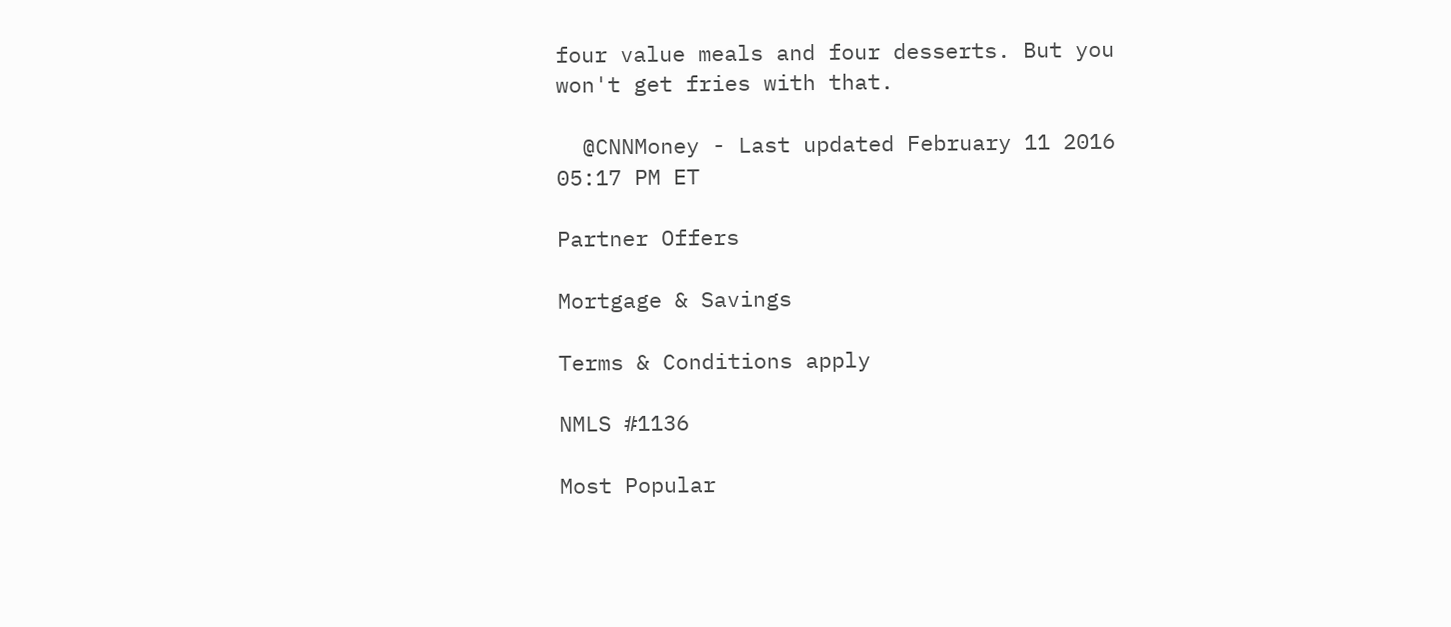four value meals and four desserts. But you won't get fries with that.

  @CNNMoney - Last updated February 11 2016 05:17 PM ET

Partner Offers

Mortgage & Savings

Terms & Conditions apply

NMLS #1136

Most Popular